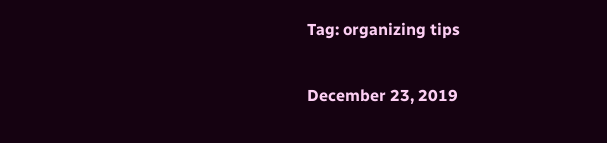Tag: organizing tips

December 23, 2019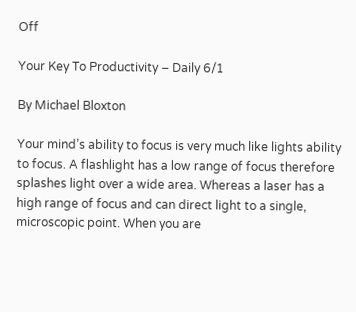Off

Your Key To Productivity – Daily 6/1

By Michael Bloxton

Your mind’s ability to focus is very much like lights ability to focus. A flashlight has a low range of focus therefore splashes light over a wide area. Whereas a laser has a high range of focus and can direct light to a single, microscopic point. When you are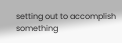setting out to accomplish something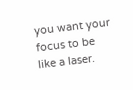you want your focus to be like a laser.